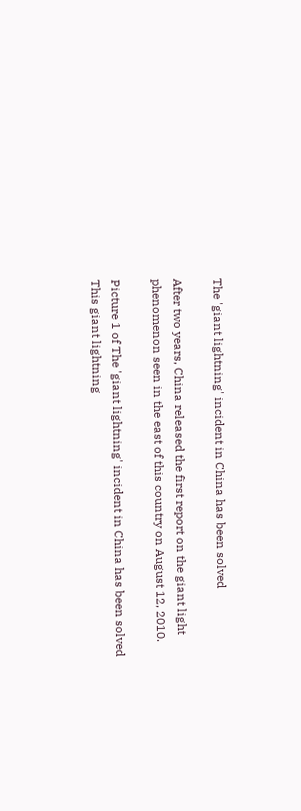The 'giant lightning' incident in China has been solved

After two years, China released the first report on the giant light phenomenon seen in the east of this country on August 12, 2010.

Picture 1 of The 'giant lightning' incident in China has been solved
This giant lightning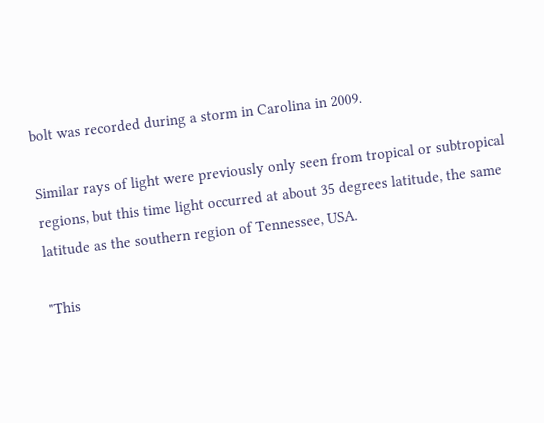bolt was recorded during a storm in Carolina in 2009.

Similar rays of light were previously only seen from tropical or subtropical regions, but this time light occurred at about 35 degrees latitude, the same latitude as the southern region of Tennessee, USA.

"This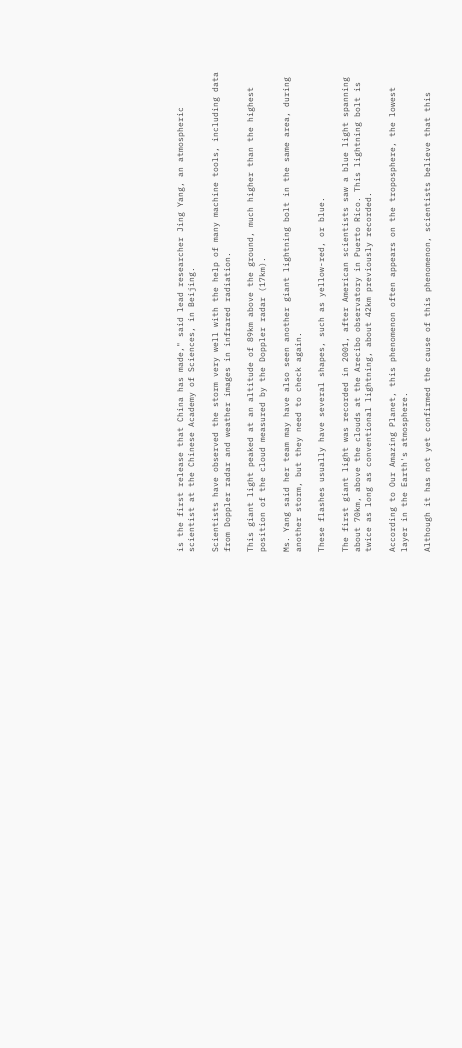is the first release that China has made," said lead researcher Jing Yang, an atmospheric scientist at the Chinese Academy of Sciences, in Beijing.

Scientists have observed the storm very well with the help of many machine tools, including data from Doppler radar and weather images in infrared radiation.

This giant light peaked at an altitude of 89km above the ground, much higher than the highest position of the cloud measured by the Doppler radar (17km).

Ms. Yang said her team may have also seen another giant lightning bolt in the same area, during another storm, but they need to check again.

These flashes usually have several shapes, such as yellow-red, or blue.

The first giant light was recorded in 2001, after American scientists saw a blue light spanning about 70km, above the clouds at the Arecibo observatory in Puerto Rico. This lightning bolt is twice as long as conventional lightning, about 42km previously recorded.

According to Our Amazing Planet, this phenomenon often appears on the troposphere, the lowest layer in the Earth's atmosphere.

Although it has not yet confirmed the cause of this phenomenon, scientists believe that this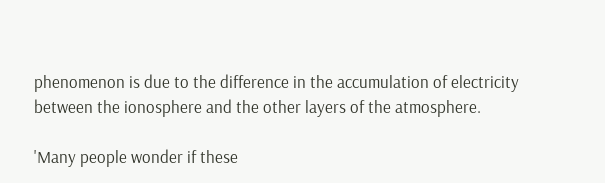phenomenon is due to the difference in the accumulation of electricity between the ionosphere and the other layers of the atmosphere.

'Many people wonder if these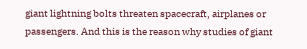giant lightning bolts threaten spacecraft, airplanes or passengers. And this is the reason why studies of giant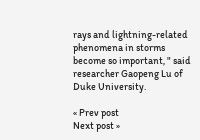rays and lightning-related phenomena in storms become so important, " said researcher Gaopeng Lu of Duke University.

« Prev post
Next post »